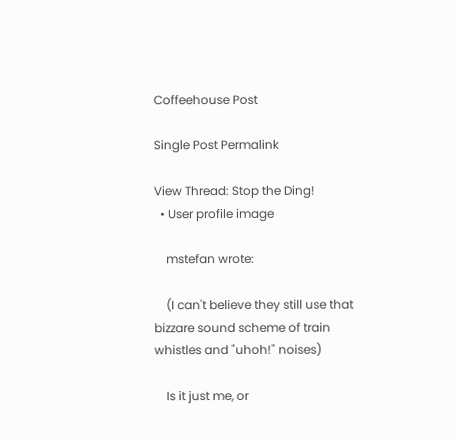Coffeehouse Post

Single Post Permalink

View Thread: Stop the Ding!
  • User profile image

    mstefan wrote:

    (I can't believe they still use that bizzare sound scheme of train whistles and "uhoh!" noises)

    Is it just me, or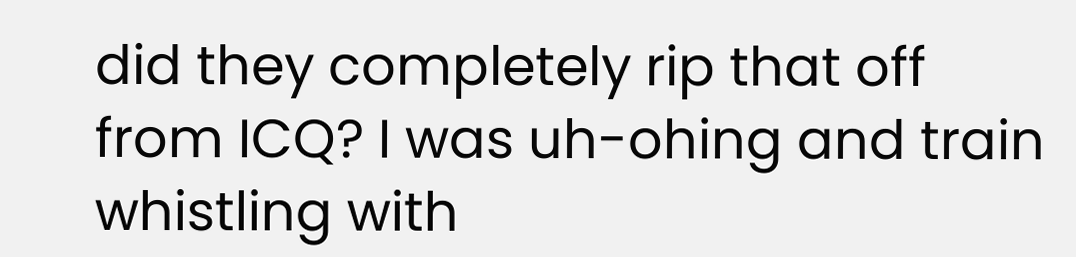did they completely rip that off from ICQ? I was uh-ohing and train whistling with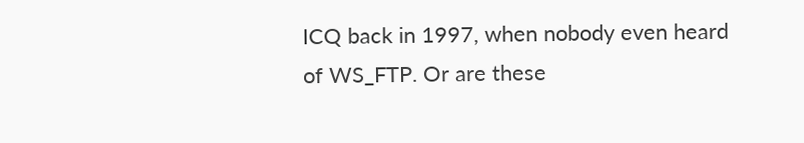ICQ back in 1997, when nobody even heard of WS_FTP. Or are these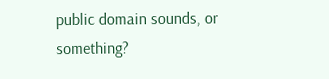public domain sounds, or something?